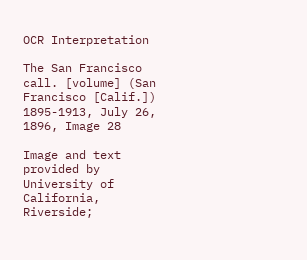OCR Interpretation

The San Francisco call. [volume] (San Francisco [Calif.]) 1895-1913, July 26, 1896, Image 28

Image and text provided by University of California, Riverside;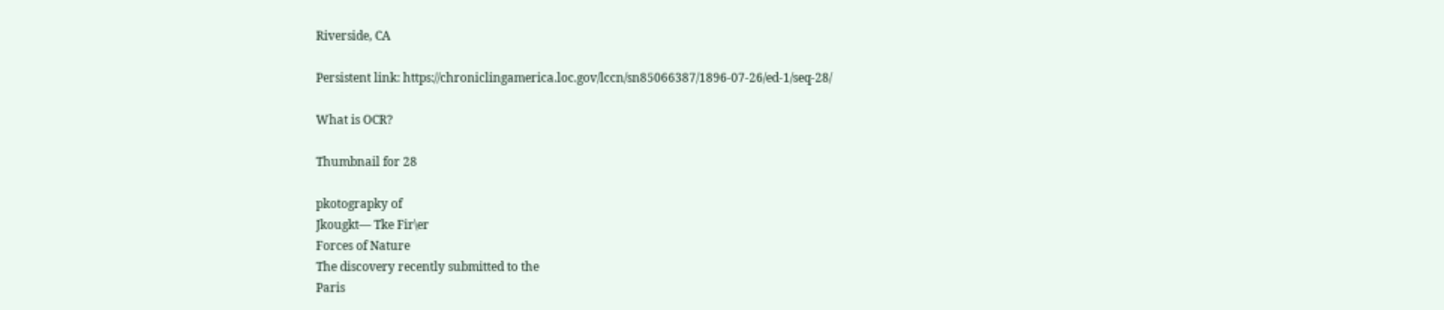Riverside, CA

Persistent link: https://chroniclingamerica.loc.gov/lccn/sn85066387/1896-07-26/ed-1/seq-28/

What is OCR?

Thumbnail for 28

pkotograpky of
Jkougkt— Tke Fir\er
Forces of Nature
The discovery recently submitted to the
Paris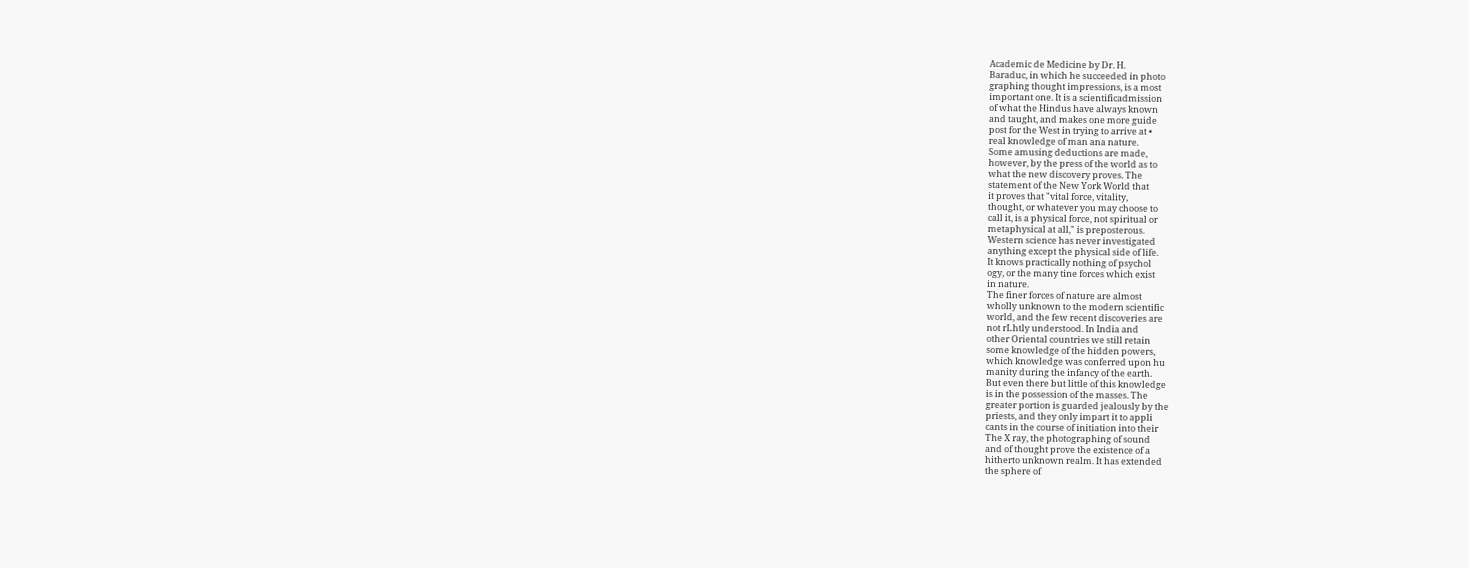Academic de Medicine by Dr. H.
Baraduc, in which he succeeded in photo
graphing thought impressions, is a most
important one. It is a scientificadmission
of what the Hindus have always known
and taught, and makes one more guide
post for the West in trying to arrive at •
real knowledge of man ana nature.
Some amusing deductions are made,
however, by the press of the world as to
what the new discovery proves. The
statement of the New York World that
it proves that "vital force, vitality,
thought, or whatever you may choose to
call it, is a physical force, not spiritual or
metaphysical at all," is preposterous.
Western science has never investigated
anything except the physical side of life.
It knows practically nothing of psychol
ogy, or the many tine forces which exist
in nature.
The finer forces of nature are almost
wholly unknown to the modern scientific
world, and the few recent discoveries are
not rLhtly understood. In India and
other Oriental countries we still retain
some knowledge of the hidden powers,
which knowledge was conferred upon hu
manity during the infancy of the earth.
But even there but little of this knowledge
is in the possession of the masses. The
greater portion is guarded jealously by the
priests, and they only impart it to appli
cants in the course of initiation into their
The X ray, the photographing of sound
and of thought prove the existence of a
hitherto unknown realm. It has extended
the sphere of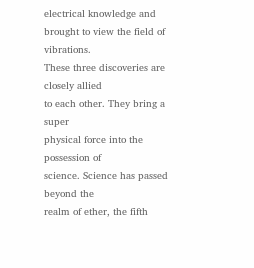electrical knowledge and
brought to view the field of vibrations.
These three discoveries are closely allied
to each other. They bring a super
physical force into the possession of
science. Science has passed beyond the
realm of ether, the fifth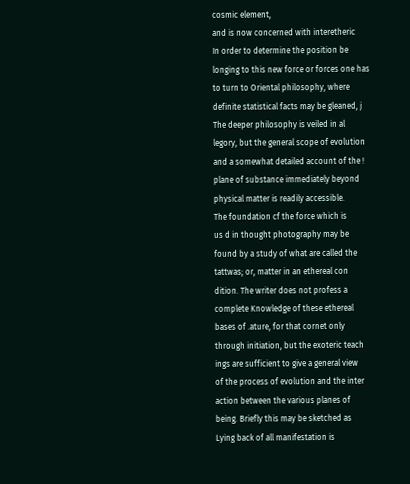cosmic element,
and is now concerned with interetheric
In order to determine the position be
longing to this new force or forces one has
to turn to Oriental philosophy, where
definite statistical facts may be gleaned, j
The deeper philosophy is veiled in al
legory, but the general scope of evolution
and a somewhat detailed account of the !
plane of substance immediately beyond
physical matter is readily accessible.
The foundation cf the force which is
us d in thought photography may be
found by a study of what are called the
tattwas; or, matter in an ethereal con
dition. The writer does not profess a
complete Knowledge of these ethereal
bases of .ature, for that cornet only
through initiation, but the exoteric teach
ings are sufficient to give a general view
of the process of evolution and the inter
action between the various planes of
being. Briefly this may be sketched as
Lying back of all manifestation is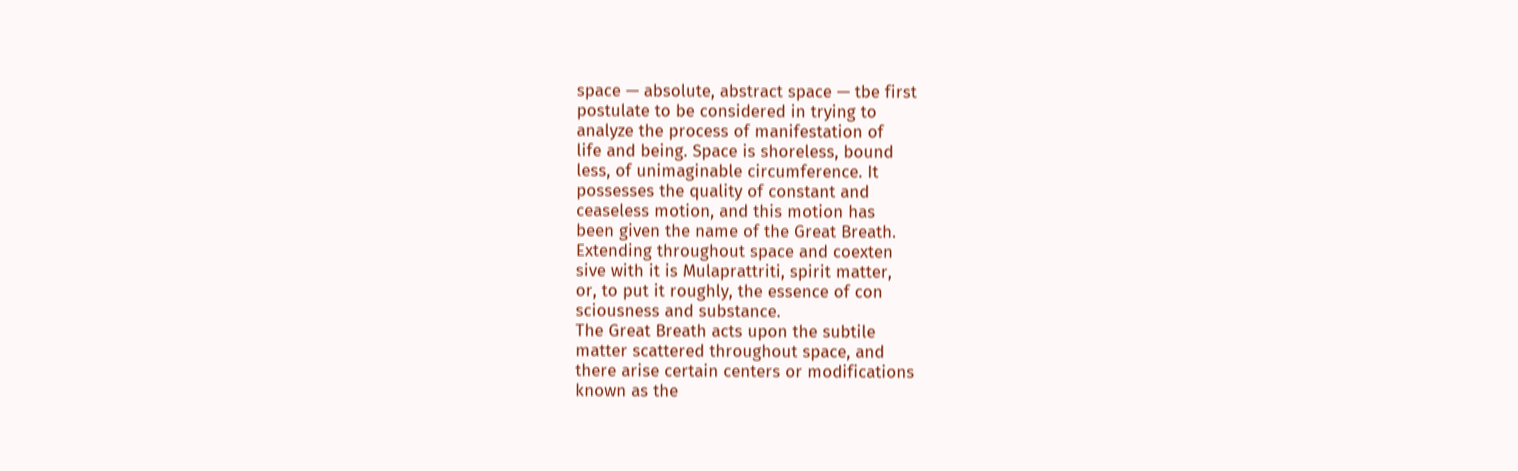space — absolute, abstract space — tbe first
postulate to be considered in trying to
analyze the process of manifestation of
life and being. Space is shoreless, bound
less, of unimaginable circumference. It
possesses the quality of constant and
ceaseless motion, and this motion has
been given the name of the Great Breath.
Extending throughout space and coexten
sive with it is Mulaprattriti, spirit matter,
or, to put it roughly, the essence of con
sciousness and substance.
The Great Breath acts upon the subtile
matter scattered throughout space, and
there arise certain centers or modifications
known as the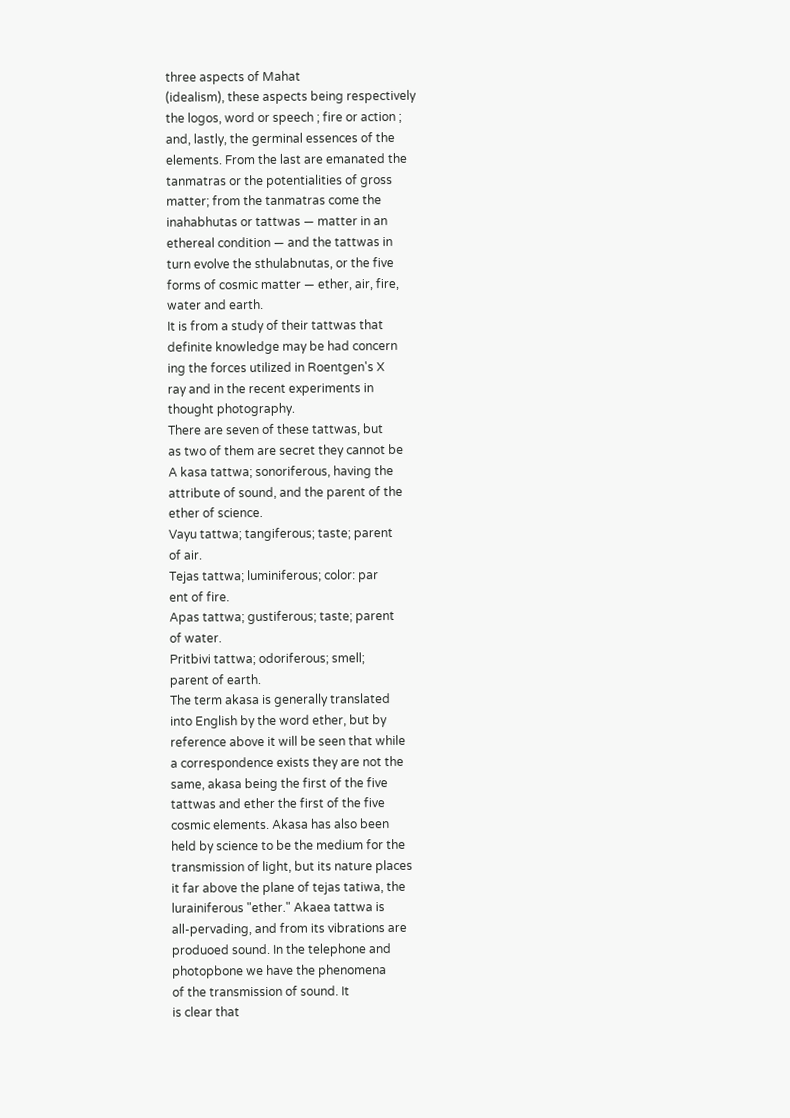three aspects of Mahat
(idealism), these aspects being respectively
the logos, word or speech ; fire or action ;
and, lastly, the germinal essences of the
elements. From the last are emanated the
tanmatras or the potentialities of gross
matter; from the tanmatras come the
inahabhutas or tattwas — matter in an
ethereal condition — and the tattwas in
turn evolve the sthulabnutas, or the five
forms of cosmic matter — ether, air, fire,
water and earth.
It is from a study of their tattwas that
definite knowledge may be had concern
ing the forces utilized in Roentgen's X
ray and in the recent experiments in
thought photography.
There are seven of these tattwas, but
as two of them are secret they cannot be
A kasa tattwa; sonoriferous, having the
attribute of sound, and the parent of the
ether of science.
Vayu tattwa; tangiferous; taste; parent
of air.
Tejas tattwa; luminiferous; color: par
ent of fire.
Apas tattwa; gustiferous; taste; parent
of water.
Pritbivi tattwa; odoriferous; smell;
parent of earth.
The term akasa is generally translated
into English by the word ether, but by
reference above it will be seen that while
a correspondence exists they are not the
same, akasa being the first of the five
tattwas and ether the first of the five
cosmic elements. Akasa has also been
held by science to be the medium for the
transmission of light, but its nature places
it far above the plane of tejas tatiwa, the
lurainiferous "ether." Akaea tattwa is
all-pervading, and from its vibrations are
produoed sound. In the telephone and
photopbone we have the phenomena
of the transmission of sound. It
is clear that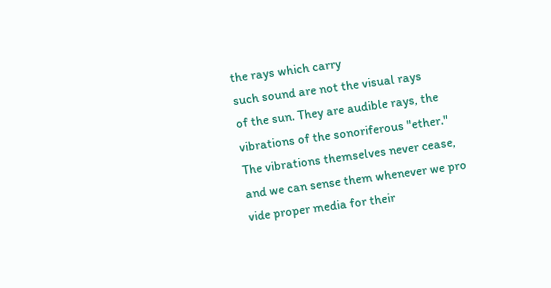the rays which carry
such sound are not the visual rays
of the sun. They are audible rays, the
vibrations of the sonoriferous "ether."
The vibrations themselves never cease,
and we can sense them whenever we pro
vide proper media for their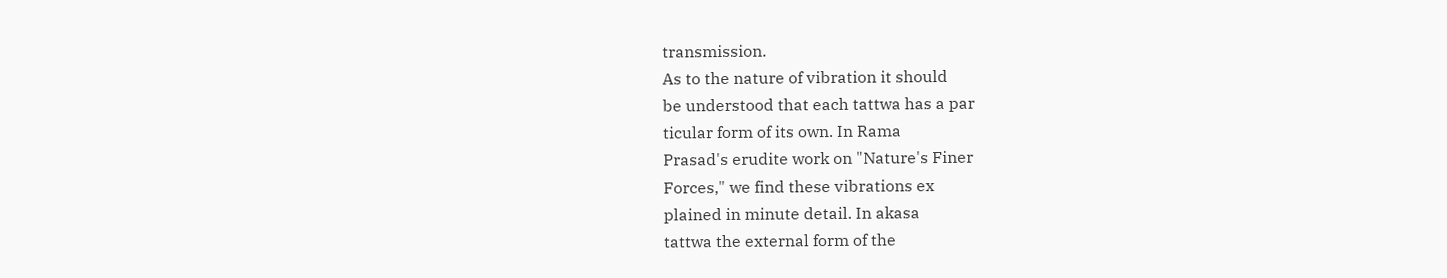transmission.
As to the nature of vibration it should
be understood that each tattwa has a par
ticular form of its own. In Rama
Prasad's erudite work on "Nature's Finer
Forces," we find these vibrations ex
plained in minute detail. In akasa
tattwa the external form of the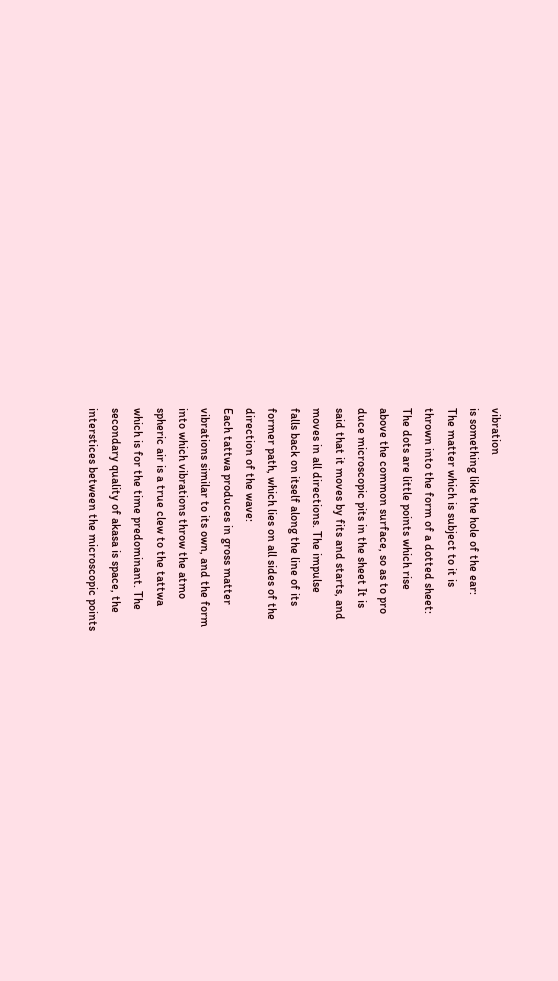vibration
is something like the hole of the ear:
The matter which is subject to it is
thrown into the form of a dotted sheet:
The dots are little points which rise
above the common surface, so as to pro
duce microscopic pits in the sheet It is
said that it moves by fits and starts, and
moves in all directions. The impulse
falls back on itself along the line of its
former path, which lies on all sides of the
direction of the wave:
Each tattwa produces in gross matter
vibrations similar to its own, and the form
into which vibrations throw the atmo
spheric air is a true clew to the tattwa
which is for the time predominant. The
secondary quality of akasa is space, the
interstices between the microscopic points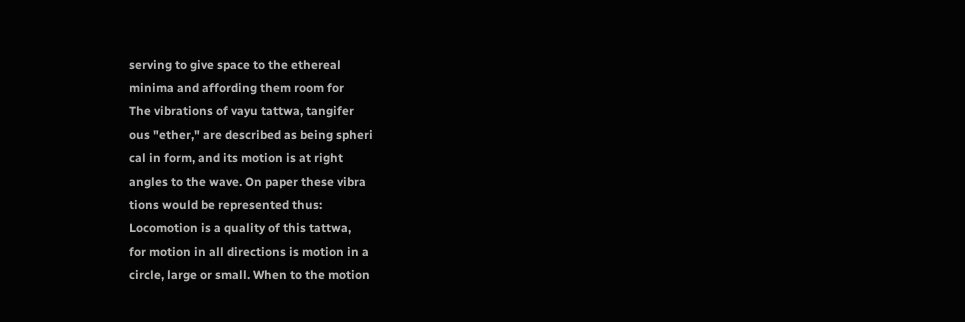serving to give space to the ethereal
minima and affording them room for
The vibrations of vayu tattwa, tangifer
ous "ether," are described as being spheri
cal in form, and its motion is at right
angles to the wave. On paper these vibra
tions would be represented thus:
Locomotion is a quality of this tattwa,
for motion in all directions is motion in a
circle, large or small. When to the motion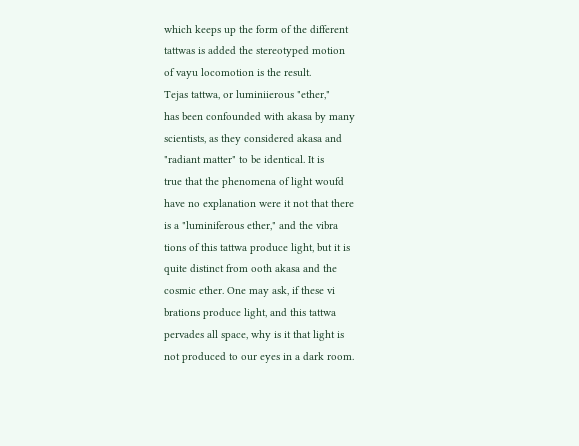which keeps up the form of the different
tattwas is added the stereotyped motion
of vayu locomotion is the result.
Tejas tattwa, or luminiierous "ether,"
has been confounded with akasa by many
scientists, as they considered akasa and
"radiant matter" to be identical. It is
true that the phenomena of light woufd
have no explanation were it not that there
is a "luminiferous ether," and the vibra
tions of this tattwa produce light, but it is
quite distinct from ooth akasa and the
cosmic ether. One may ask, if these vi
brations produce light, and this tattwa
pervades all space, why is it that light is
not produced to our eyes in a dark room.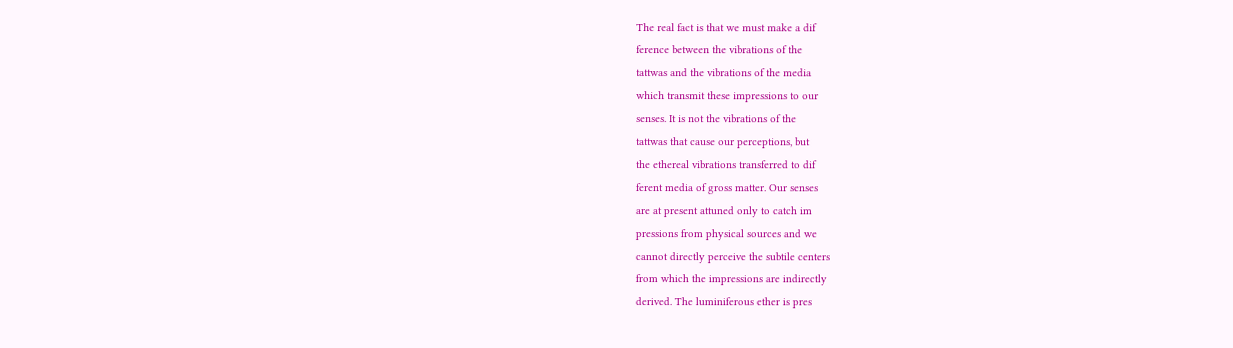The real fact is that we must make a dif
ference between the vibrations of the
tattwas and the vibrations of the media
which transmit these impressions to our
senses. It is not the vibrations of the
tattwas that cause our perceptions, but
the ethereal vibrations transferred to dif
ferent media of gross matter. Our senses
are at present attuned only to catch im
pressions from physical sources and we
cannot directly perceive the subtile centers
from which the impressions are indirectly
derived. The luminiferous ether is pres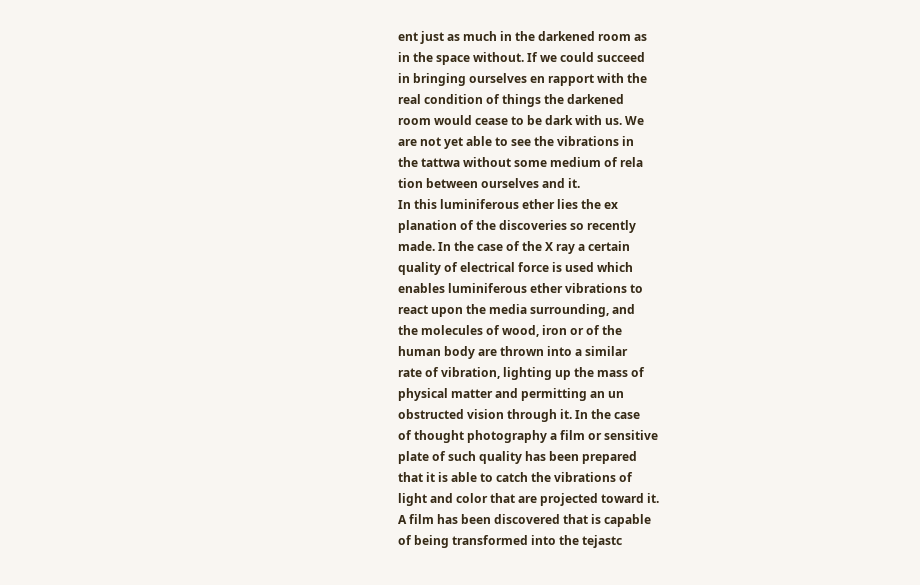ent just as much in the darkened room as
in the space without. If we could succeed
in bringing ourselves en rapport with the
real condition of things the darkened
room would cease to be dark with us. We
are not yet able to see the vibrations in
the tattwa without some medium of rela
tion between ourselves and it.
In this luminiferous ether lies the ex
planation of the discoveries so recently
made. In the case of the X ray a certain
quality of electrical force is used which
enables luminiferous ether vibrations to
react upon the media surrounding, and
the molecules of wood, iron or of the
human body are thrown into a similar
rate of vibration, lighting up the mass of
physical matter and permitting an un
obstructed vision through it. In the case
of thought photography a film or sensitive
plate of such quality has been prepared
that it is able to catch the vibrations of
light and color that are projected toward it.
A film has been discovered that is capable
of being transformed into the tejastc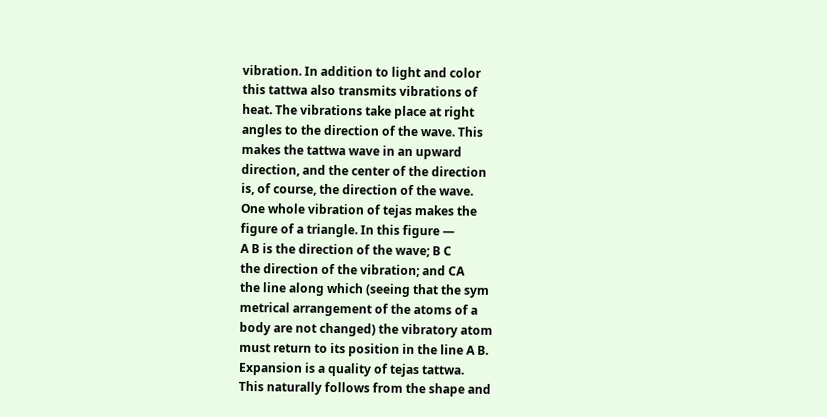vibration. In addition to light and color
this tattwa also transmits vibrations of
heat. The vibrations take place at right
angles to the direction of the wave. This
makes the tattwa wave in an upward
direction, and the center of the direction
is, of course, the direction of the wave.
One whole vibration of tejas makes the
figure of a triangle. In this figure —
A B is the direction of the wave; B C
the direction of the vibration; and CA
the line along which (seeing that the sym
metrical arrangement of the atoms of a
body are not changed) the vibratory atom
must return to its position in the line A B.
Expansion is a quality of tejas tattwa.
This naturally follows from the shape and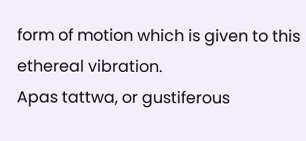form of motion which is given to this
ethereal vibration.
Apas tattwa, or gustiferous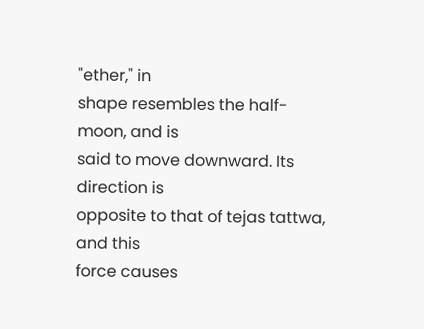"ether," in
shape resembles the half-moon, and is
said to move downward. Its direction is
opposite to that of tejas tattwa, and this
force causes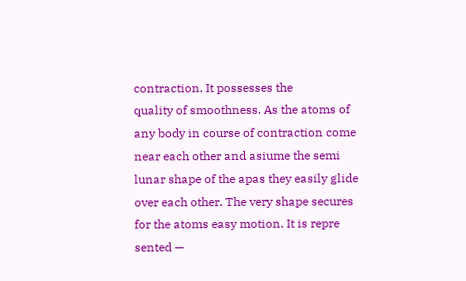contraction. It possesses the
quality of smoothness. As the atoms of
any body in course of contraction come
near each other and asiume the semi
lunar shape of the apas they easily glide
over each other. The very shape secures
for the atoms easy motion. It is repre
sented —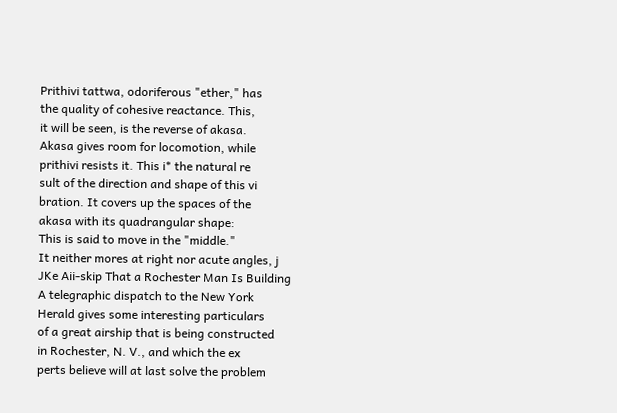Prithivi tattwa, odoriferous "ether," has
the quality of cohesive reactance. This,
it will be seen, is the reverse of akasa.
Akasa gives room for locomotion, while
prithivi resists it. This i* the natural re
sult of the direction and shape of this vi
bration. It covers up the spaces of the
akasa with its quadrangular shape:
This is said to move in the "middle."
It neither mores at right nor acute angles, j
JKe Aii-skip That a Rochester Man Is Building
A telegraphic dispatch to the New York
Herald gives some interesting particulars
of a great airship that is being constructed
in Rochester, N. V., and which the ex
perts believe will at last solve the problem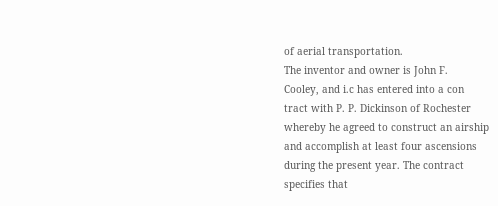of aerial transportation.
The inventor and owner is John F.
Cooley, and i.c has entered into a con
tract with P. P. Dickinson of Rochester
whereby he agreed to construct an airship
and accomplish at least four ascensions
during the present year. The contract
specifies that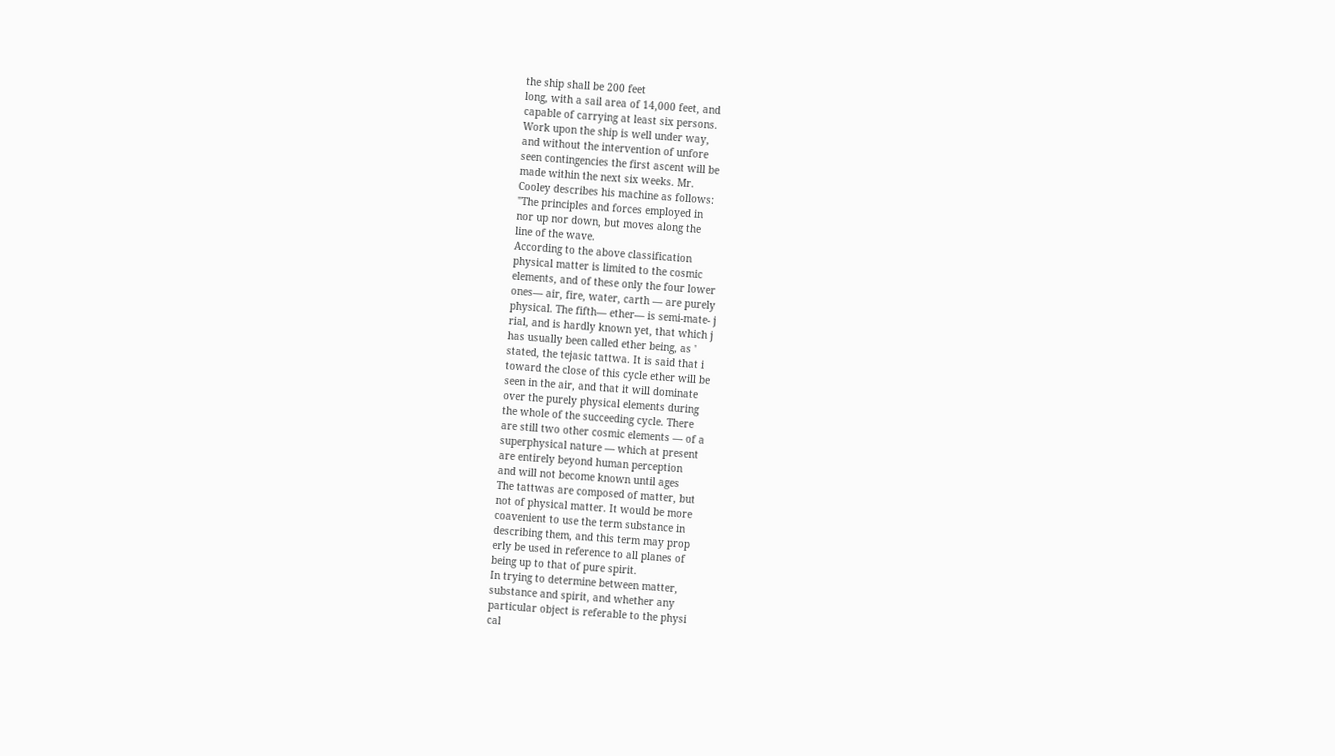the ship shall be 200 feet
long, with a sail area of 14,000 feet, and
capable of carrying at least six persons.
Work upon the ship is well under way,
and without the intervention of unfore
seen contingencies the first ascent will be
made within the next six weeks. Mr.
Cooley describes his machine as follows:
"The principles and forces employed in
nor up nor down, but moves along the
line of the wave.
According to the above classification
physical matter is limited to the cosmic
elements, and of these only the four lower
ones— air, fire, water, carth — are purely
physical. The fifth— ether— is semi-mate- j
rial, and is hardly known yet, that which j
has usually been called ether being, as '
stated, the tejasic tattwa. It is said that i
toward the close of this cycle ether will be
seen in the air, and that it will dominate
over the purely physical elements during
the whole of the succeeding cycle. There
are still two other cosmic elements — of a
superphysical nature — which at present
are entirely beyond human perception
and will not become known until ages
The tattwas are composed of matter, but
not of physical matter. It would be more
coavenient to use the term substance in
describing them, and this term may prop
erly be used in reference to all planes of
being up to that of pure spirit.
In trying to determine between matter,
substance and spirit, and whether any
particular object is referable to the physi
cal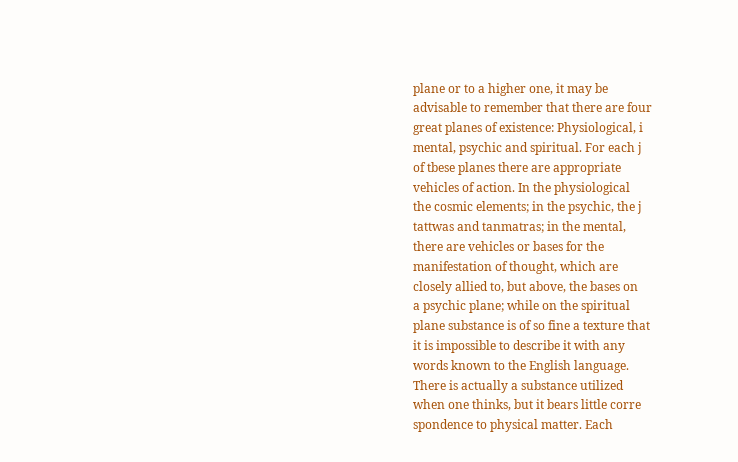plane or to a higher one, it may be
advisable to remember that there are four
great planes of existence: Physiological, i
mental, psychic and spiritual. For each j
of tbese planes there are appropriate
vehicles of action. In the physiological
the cosmic elements; in the psychic, the j
tattwas and tanmatras; in the mental,
there are vehicles or bases for the
manifestation of thought, which are
closely allied to, but above, the bases on
a psychic plane; while on the spiritual
plane substance is of so fine a texture that
it is impossible to describe it with any
words known to the English language.
There is actually a substance utilized
when one thinks, but it bears little corre
spondence to physical matter. Each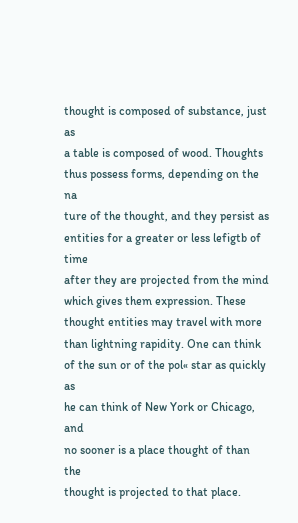thought is composed of substance, just as
a table is composed of wood. Thoughts
thus possess forms, depending on the na
ture of the thought, and they persist as
entities for a greater or less lefigtb of time
after they are projected from the mind
which gives them expression. These
thought entities may travel with more
than lightning rapidity. One can think
of the sun or of the pol« star as quickly as
he can think of New York or Chicago, and
no sooner is a place thought of than the
thought is projected to that place.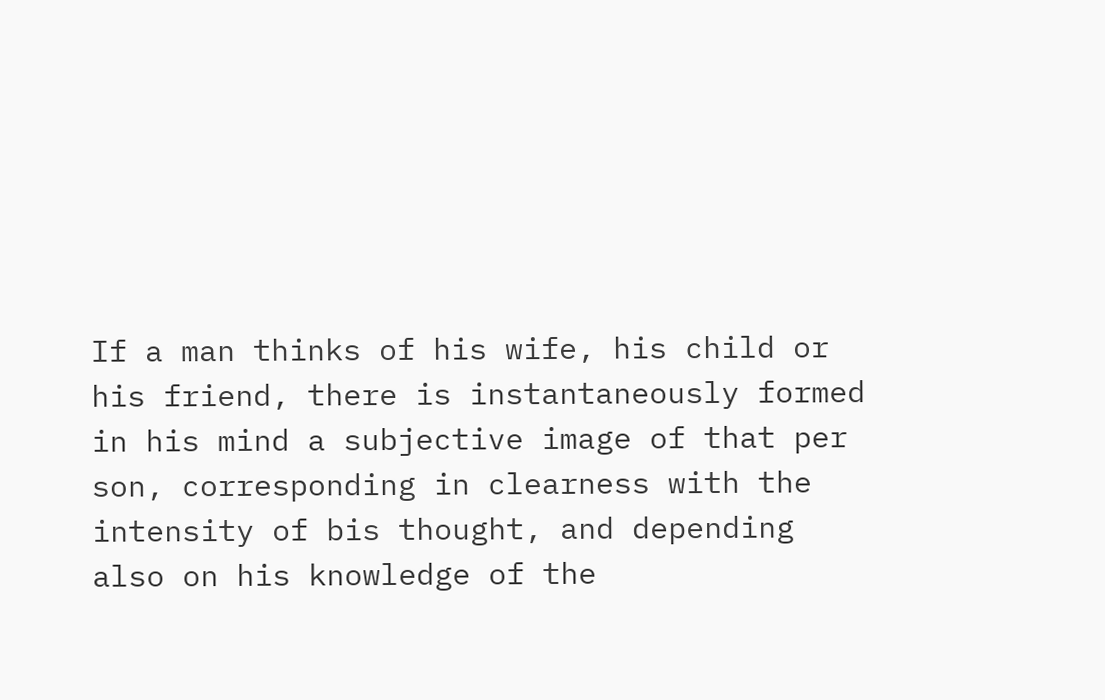If a man thinks of his wife, his child or
his friend, there is instantaneously formed
in his mind a subjective image of that per
son, corresponding in clearness with the
intensity of bis thought, and depending
also on his knowledge of the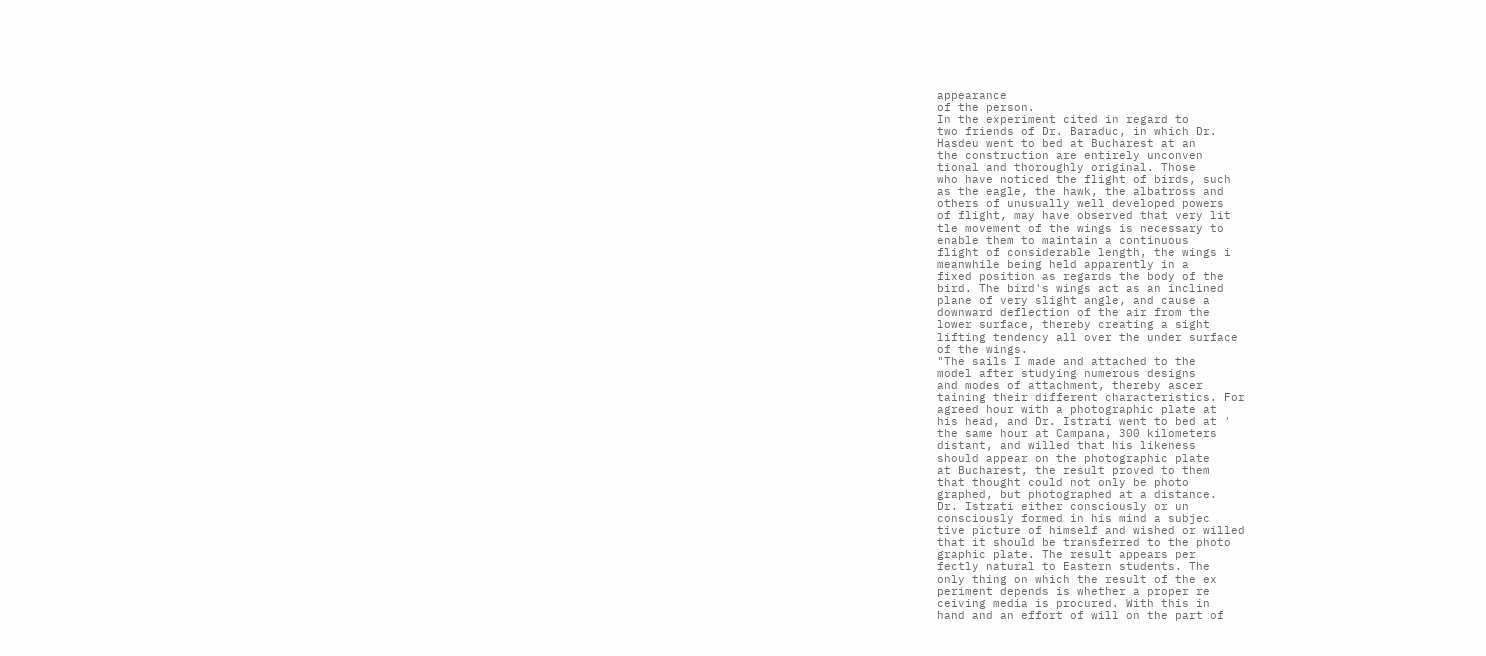appearance
of the person.
In the experiment cited in regard to
two friends of Dr. Baraduc, in which Dr.
Hasdeu went to bed at Bucharest at an
the construction are entirely unconven
tional and thoroughly original. Those
who have noticed the flight of birds, such
as the eagle, the hawk, the albatross and
others of unusually well developed powers
of flight, may have observed that very lit
tle movement of the wings is necessary to
enable them to maintain a continuous
flight of considerable length, the wings i
meanwhile being held apparently in a
fixed position as regards the body of the
bird. The bird's wings act as an inclined
plane of very slight angle, and cause a
downward deflection of the air from the
lower surface, thereby creating a sight
lifting tendency all over the under surface
of the wings.
"The sails I made and attached to the
model after studying numerous designs
and modes of attachment, thereby ascer
taining their different characteristics. For
agreed hour with a photographic plate at
his head, and Dr. Istrati went to bed at '
the same hour at Campana, 300 kilometers
distant, and willed that his likeness
should appear on the photographic plate
at Bucharest, the result proved to them
that thought could not only be photo
graphed, but photographed at a distance.
Dr. Istrati either consciously or un
consciously formed in his mind a subjec
tive picture of himself and wished or willed
that it should be transferred to the photo
graphic plate. The result appears per
fectly natural to Eastern students. The
only thing on which the result of the ex
periment depends is whether a proper re
ceiving media is procured. With this in
hand and an effort of will on the part of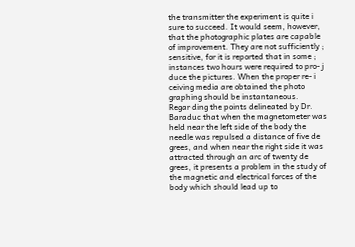the transmitter the experiment is quite i
sure to succeed. It would seem, however,
that the photographic plates are capable
of improvement. They are not sufficiently ;
sensitive, for it is reported that in some ;
instances two hours were required to pro- j
duce the pictures. When the proper re- i
ceiving media are obtained the photo
graphing should be instantaneous.
Regar ding the points delineated by Dr.
Baraduc that when the magnetometer was
held near the left side of the body the
needle was repulsed a distance of five de
grees, and when near the right side it was
attracted through an arc of twenty de
grees, it presents a problem in the study of
the magnetic and electrical forces of the
body which should lead up to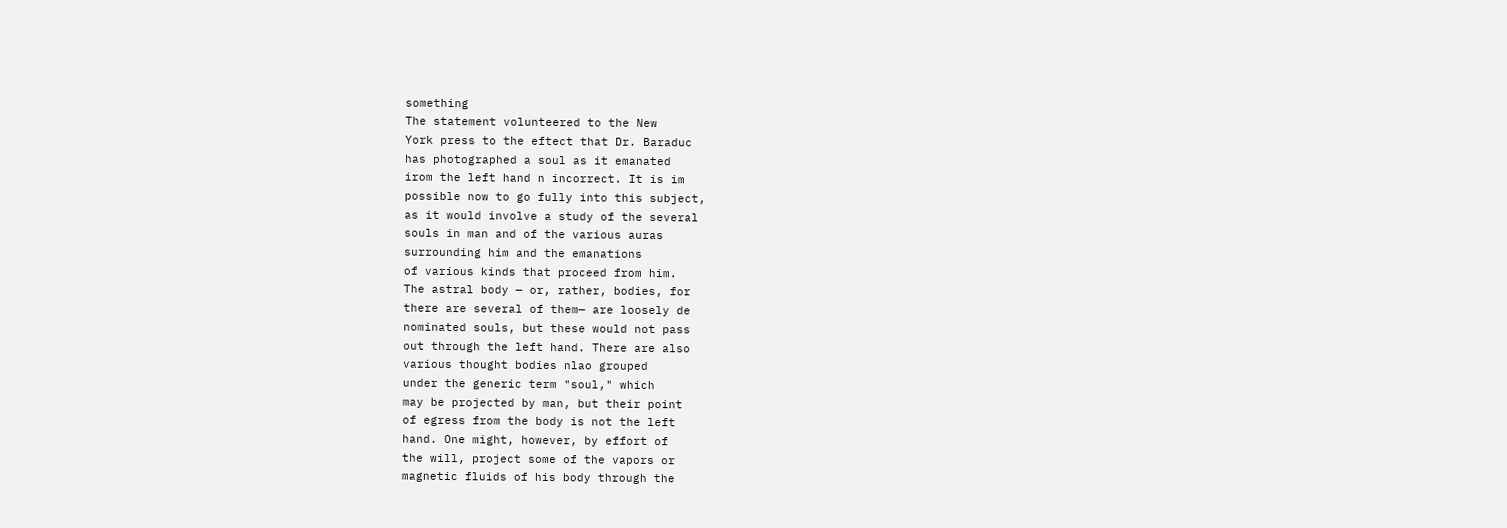something
The statement volunteered to the New
York press to the eftect that Dr. Baraduc
has photographed a soul as it emanated
irom the left hand n incorrect. It is im
possible now to go fully into this subject,
as it would involve a study of the several
souls in man and of the various auras
surrounding him and the emanations
of various kinds that proceed from him.
The astral body — or, rather, bodies, for
there are several of them— are loosely de
nominated souls, but these would not pass
out through the left hand. There are also
various thought bodies nlao grouped
under the generic term "soul," which
may be projected by man, but their point
of egress from the body is not the left
hand. One might, however, by effort of
the will, project some of the vapors or
magnetic fluids of his body through the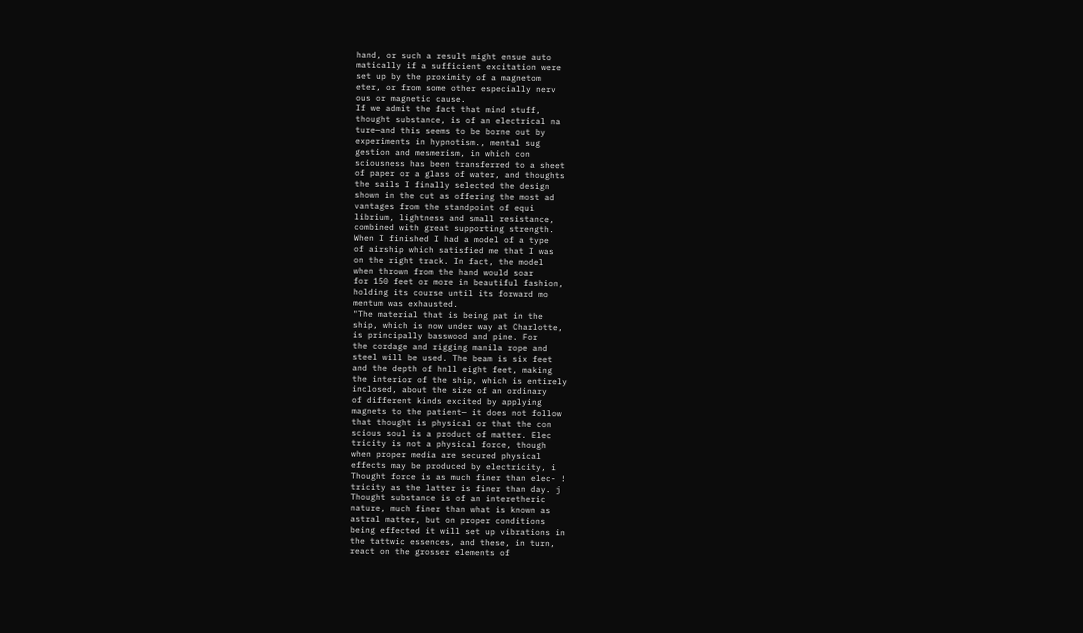hand, or such a result might ensue auto
matically if a sufficient excitation were
set up by the proximity of a magnetom
eter, or from some other especially nerv
ous or magnetic cause.
If we admit the fact that mind stuff,
thought substance, is of an electrical na
ture—and this seems to be borne out by
experiments in hypnotism., mental sug
gestion and mesmerism, in which con
sciousness has been transferred to a sheet
of paper or a glass of water, and thoughts
the sails I finally selected the design
shown in the cut as offering the most ad
vantages from the standpoint of equi
librium, lightness and small resistance,
combined with great supporting strength.
When I finished I had a model of a type
of airship which satisfied me that I was
on the right track. In fact, the model
when thrown from the hand would soar
for 150 feet or more in beautiful fashion,
holding its course until its forward mo
mentum was exhausted.
"The material that is being pat in the
ship, which is now under way at Charlotte,
is principally basswood and pine. For
the cordage and rigging manila rope and
steel will be used. The beam is six feet
and the depth of hnll eight feet, making
the interior of the ship, which is entirely
inclosed, about the size of an ordinary
of different kinds excited by applying
magnets to the patient— it does not follow
that thought is physical or that the con
scious soul is a product of matter. Elec
tricity is not a physical force, though
when proper media are secured physical
effects may be produced by electricity, i
Thought force is as much finer than elec- !
tricity as the latter is finer than day. j
Thought substance is of an interetheric
nature, much finer than what is known as
astral matter, but on proper conditions
being effected it will set up vibrations in
the tattwic essences, and these, in turn,
react on the grosser elements of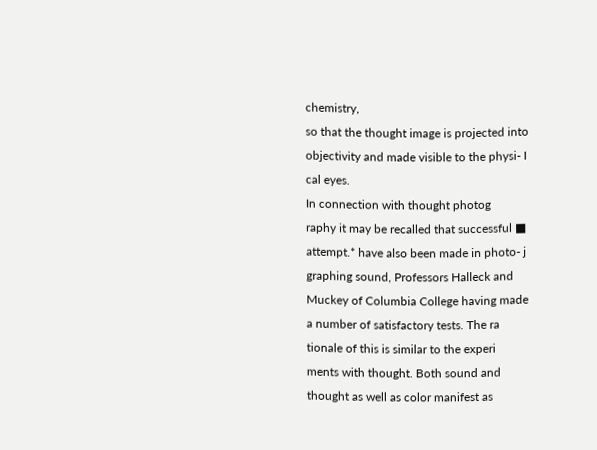chemistry,
so that the thought image is projected into
objectivity and made visible to the physi- I
cal eyes.
In connection with thought photog
raphy it may be recalled that successful ■
attempt.* have also been made in photo- j
graphing sound, Professors Halleck and
Muckey of Columbia College having made
a number of satisfactory tests. The ra
tionale of this is similar to the experi
ments with thought. Both sound and
thought as well as color manifest as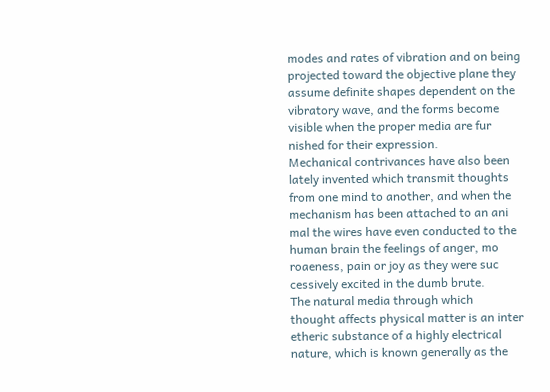modes and rates of vibration and on being
projected toward the objective plane they
assume definite shapes dependent on the
vibratory wave, and the forms become
visible when the proper media are fur
nished for their expression.
Mechanical contrivances have also been
lately invented which transmit thoughts
from one mind to another, and when the
mechanism has been attached to an ani
mal the wires have even conducted to the
human brain the feelings of anger, mo
roaeness, pain or joy as they were suc
cessively excited in the dumb brute.
The natural media through which
thought affects physical matter is an inter
etheric substance of a highly electrical
nature, which is known generally as the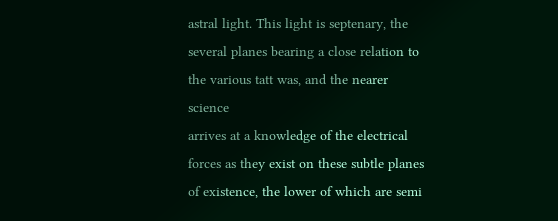astral light. This light is septenary, the
several planes bearing a close relation to
the various tatt was, and the nearer science
arrives at a knowledge of the electrical
forces as they exist on these subtle planes
of existence, the lower of which are semi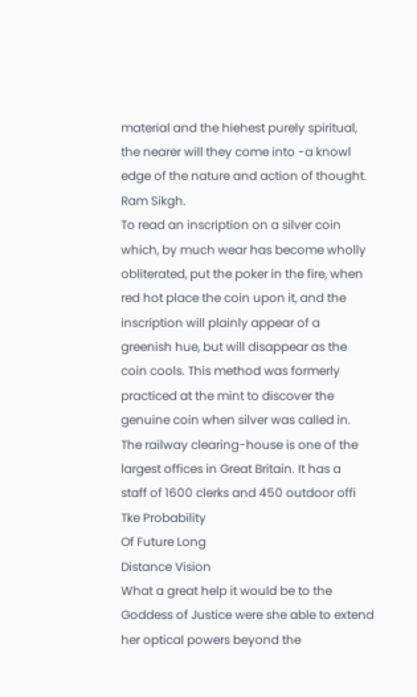material and the hiehest purely spiritual,
the nearer will they come into -a knowl
edge of the nature and action of thought.
Ram Sikgh.
To read an inscription on a silver coin
which, by much wear has become wholly
obliterated, put the poker in the fire, when
red hot place the coin upon it, and the
inscription will plainly appear of a
greenish hue, but will disappear as the
coin cools. This method was formerly
practiced at the mint to discover the
genuine coin when silver was called in.
The railway clearing-house is one of the
largest offices in Great Britain. It has a
staff of 1600 clerks and 450 outdoor offi
Tke Probability
Of Future Long
Distance Vision
What a great help it would be to the
Goddess of Justice were she able to extend
her optical powers beyond the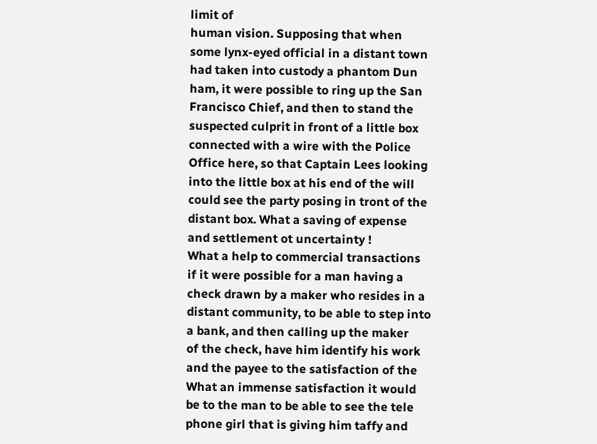limit of
human vision. Supposing that when
some lynx-eyed official in a distant town
had taken into custody a phantom Dun
ham, it were possible to ring up the San
Francisco Chief, and then to stand the
suspected culprit in front of a little box
connected with a wire with the Police
Office here, so that Captain Lees looking
into the little box at his end of the will
could see the party posing in tront of the
distant box. What a saving of expense
and settlement ot uncertainty !
What a help to commercial transactions
if it were possible for a man having a
check drawn by a maker who resides in a
distant community, to be able to step into
a bank, and then calling up the maker
of the check, have him identify his work
and the payee to the satisfaction of the
What an immense satisfaction it would
be to the man to be able to see the tele
phone girl that is giving him taffy and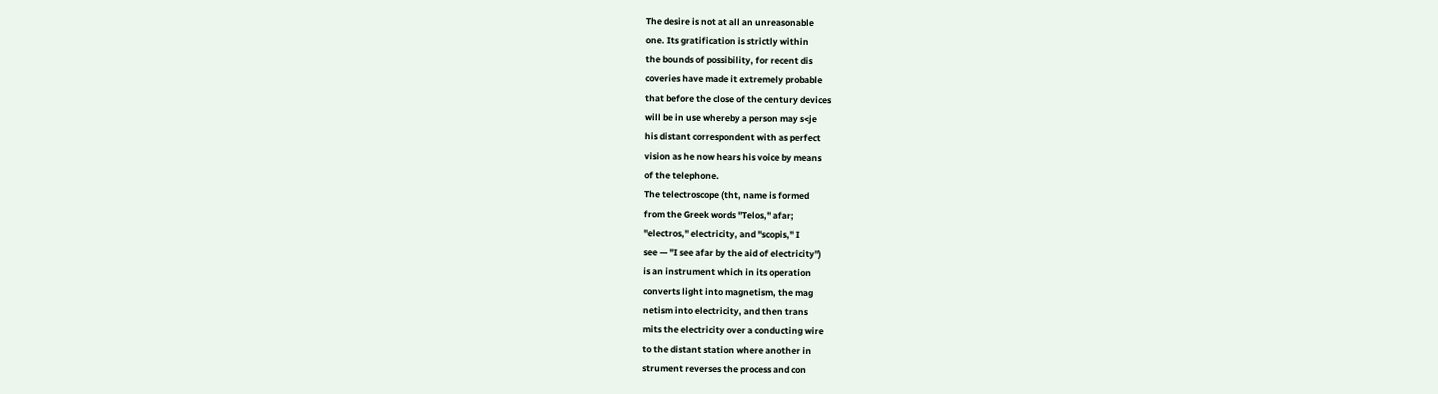The desire is not at all an unreasonable
one. Its gratification is strictly within
the bounds of possibility, for recent dis
coveries have made it extremely probable
that before the close of the century devices
will be in use whereby a person may s<je
his distant correspondent with as perfect
vision as he now hears his voice by means
of the telephone.
The telectroscope (tht, name is formed
from the Greek words "Telos," afar;
"electros," electricity, and "scopis," I
see — "I see afar by the aid of electricity")
is an instrument which in its operation
converts light into magnetism, the mag
netism into electricity, and then trans
mits the electricity over a conducting wire
to the distant station where another in
strument reverses the process and con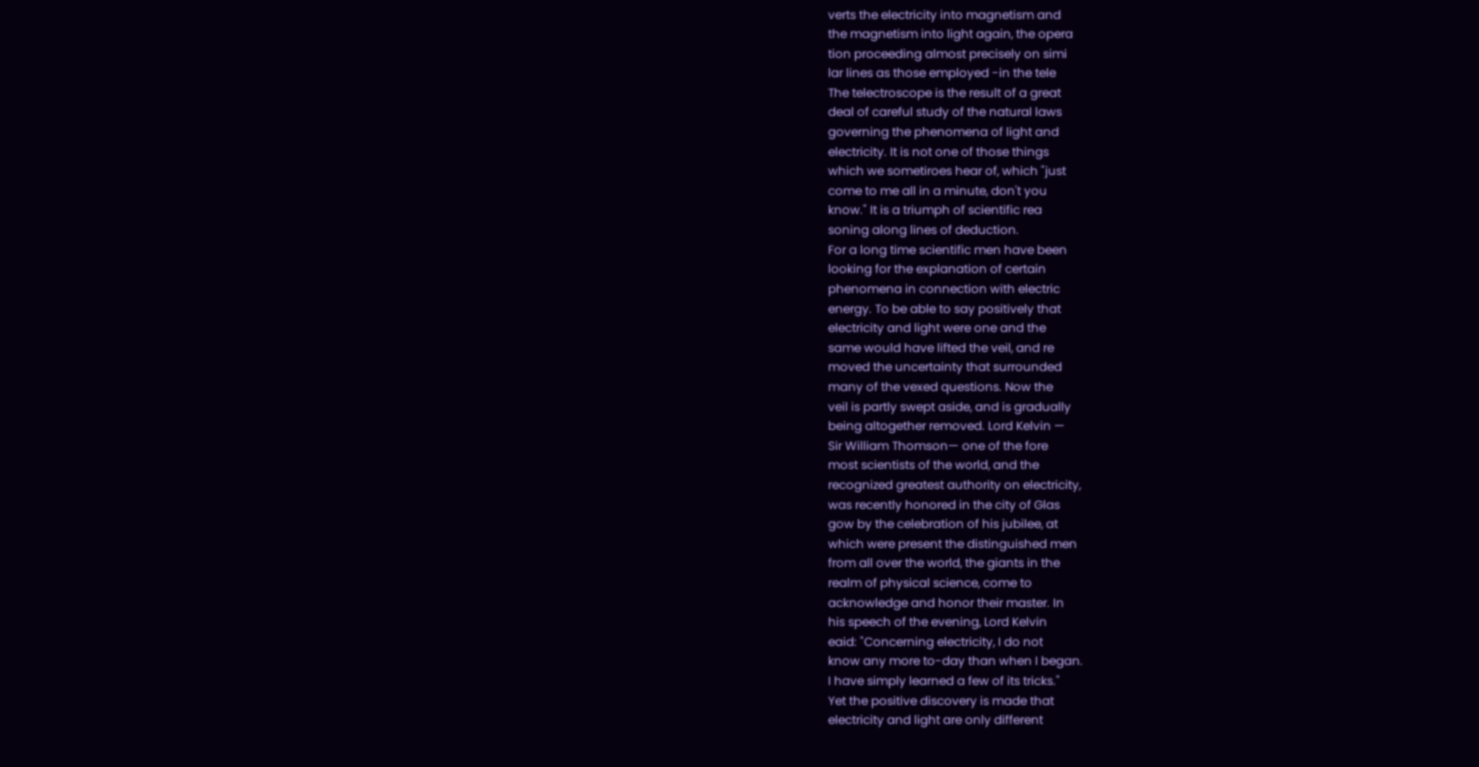verts the electricity into magnetism and
the magnetism into light again, the opera
tion proceeding almost precisely on simi
lar lines as those employed -in the tele
The telectroscope is the result of a great
deal of careful study of the natural laws
governing the phenomena of light and
electricity. It is not one of those things
which we sometiroes hear of, which "just
come to me all in a minute, don't you
know." It is a triumph of scientific rea
soning along lines of deduction.
For a long time scientific men have been
looking for the explanation of certain
phenomena in connection with electric
energy. To be able to say positively that
electricity and light were one and the
same would have lifted the veil, and re
moved the uncertainty that surrounded
many of the vexed questions. Now the
veil is partly swept aside, and is gradually
being altogether removed. Lord Kelvin —
Sir William Thomson— one of the fore
most scientists of the world, and the
recognized greatest authority on electricity,
was recently honored in the city of Glas
gow by the celebration of his jubilee, at
which were present the distinguished men
from all over the world, the giants in the
realm of physical science, come to
acknowledge and honor their master. In
his speech of the evening, Lord Kelvin
eaid: "Concerning electricity, I do not
know any more to-day than when I began.
I have simply learned a few of its tricks."
Yet the positive discovery is made that
electricity and light are only different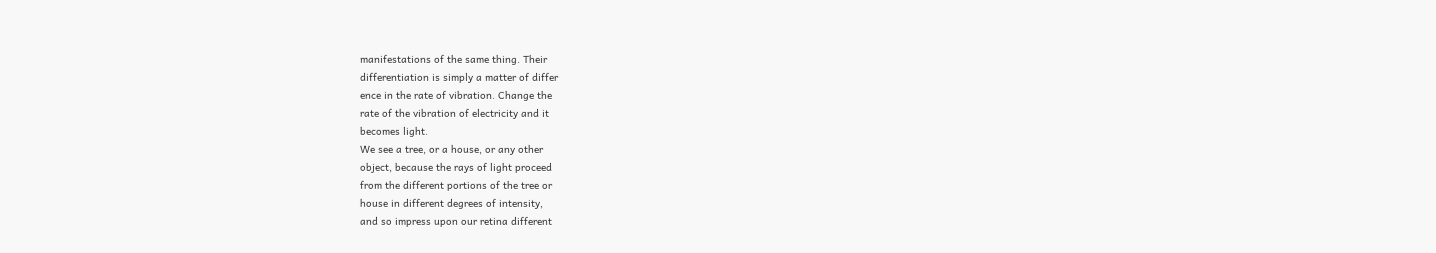manifestations of the same thing. Their
differentiation is simply a matter of differ
ence in the rate of vibration. Change the
rate of the vibration of electricity and it
becomes light.
We see a tree, or a house, or any other
object, because the rays of light proceed
from the different portions of the tree or
house in different degrees of intensity,
and so impress upon our retina different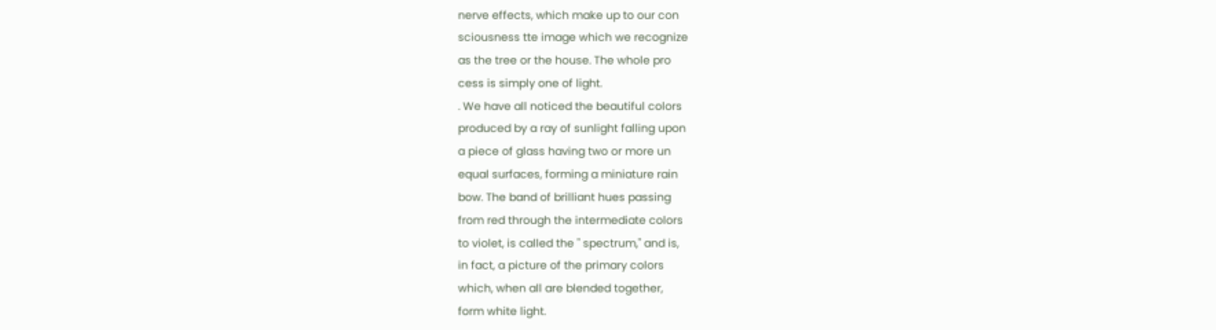nerve effects, which make up to our con
sciousness tte image which we recognize
as the tree or the house. The whole pro
cess is simply one of light.
. We have all noticed the beautiful colors
produced by a ray of sunlight falling upon
a piece of glass having two or more un
equal surfaces, forming a miniature rain
bow. The band of brilliant hues passing
from red through the intermediate colors
to violet, is called the " spectrum," and is,
in fact, a picture of the primary colors
which, when all are blended together,
form white light.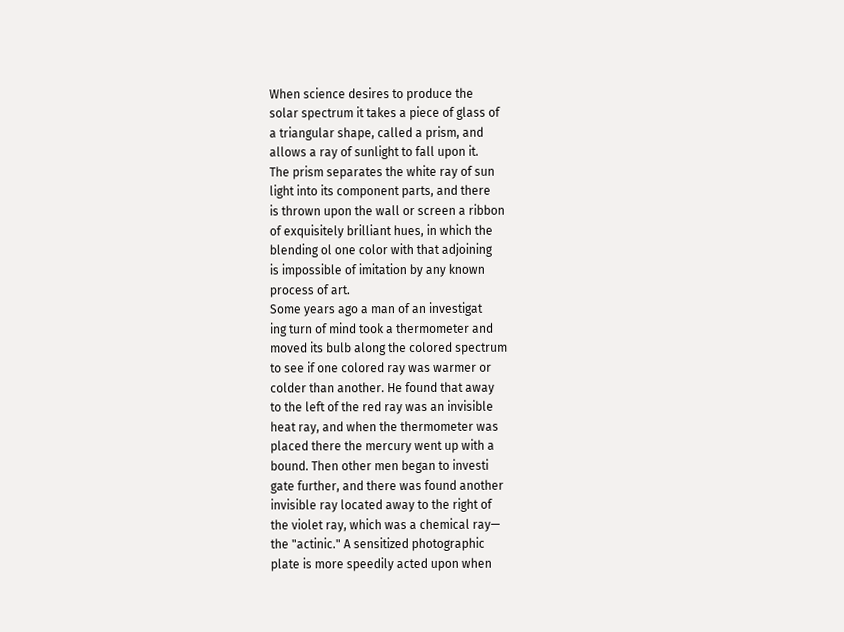When science desires to produce the
solar spectrum it takes a piece of glass of
a triangular shape, called a prism, and
allows a ray of sunlight to fall upon it.
The prism separates the white ray of sun
light into its component parts, and there
is thrown upon the wall or screen a ribbon
of exquisitely brilliant hues, in which the
blending ol one color with that adjoining
is impossible of imitation by any known
process of art.
Some years ago a man of an investigat
ing turn of mind took a thermometer and
moved its bulb along the colored spectrum
to see if one colored ray was warmer or
colder than another. He found that away
to the left of the red ray was an invisible
heat ray, and when the thermometer was
placed there the mercury went up with a
bound. Then other men began to investi
gate further, and there was found another
invisible ray located away to the right of
the violet ray, which was a chemical ray—
the "actinic." A sensitized photographic
plate is more speedily acted upon when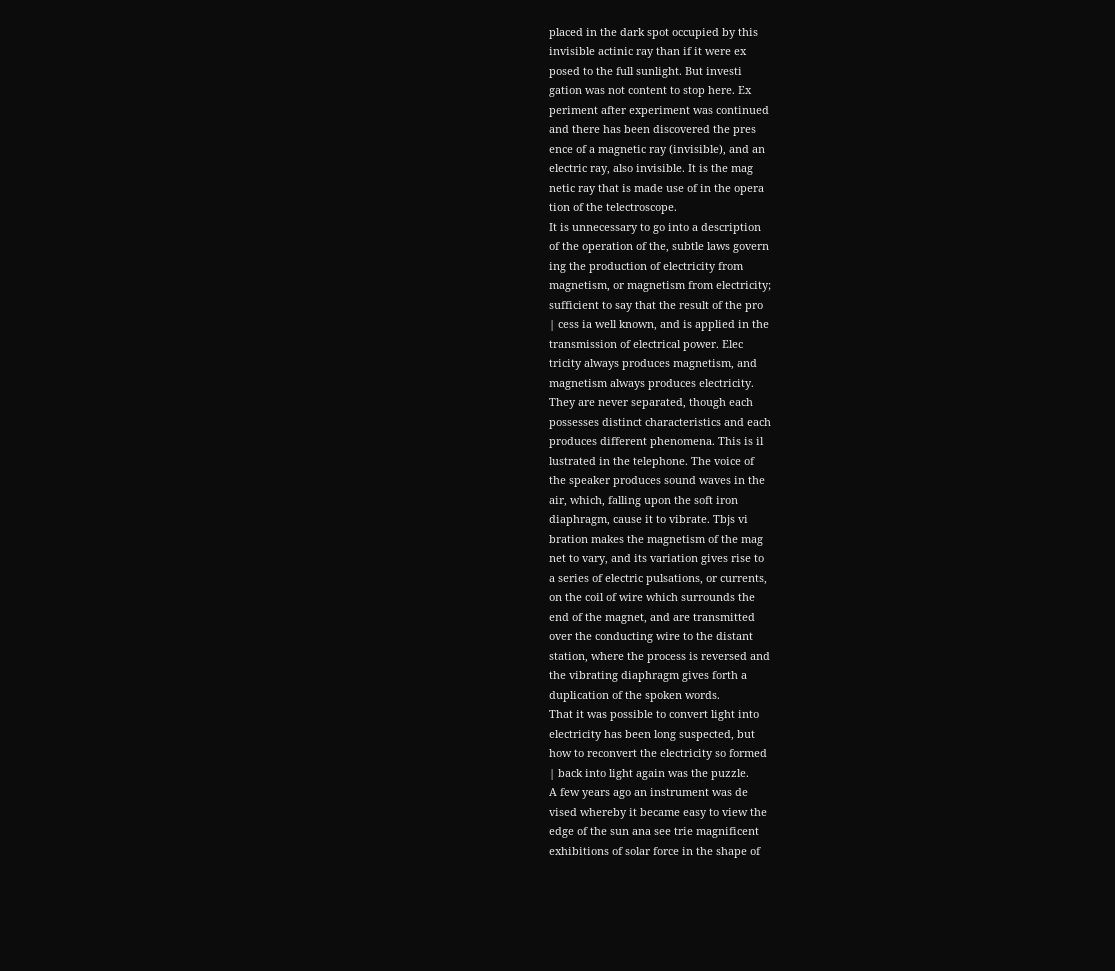placed in the dark spot occupied by this
invisible actinic ray than if it were ex
posed to the full sunlight. But investi
gation was not content to stop here. Ex
periment after experiment was continued
and there has been discovered the pres
ence of a magnetic ray (invisible), and an
electric ray, also invisible. It is the mag
netic ray that is made use of in the opera
tion of the telectroscope.
It is unnecessary to go into a description
of the operation of the, subtle laws govern
ing the production of electricity from
magnetism, or magnetism from electricity;
sufficient to say that the result of the pro
| cess ia well known, and is applied in the
transmission of electrical power. Elec
tricity always produces magnetism, and
magnetism always produces electricity.
They are never separated, though each
possesses distinct characteristics and each
produces different phenomena. This is il
lustrated in the telephone. The voice of
the speaker produces sound waves in the
air, which, falling upon the soft iron
diaphragm, cause it to vibrate. Tbjs vi
bration makes the magnetism of the mag
net to vary, and its variation gives rise to
a series of electric pulsations, or currents,
on the coil of wire which surrounds the
end of the magnet, and are transmitted
over the conducting wire to the distant
station, where the process is reversed and
the vibrating diaphragm gives forth a
duplication of the spoken words.
That it was possible to convert light into
electricity has been long suspected, but
how to reconvert the electricity so formed
| back into light again was the puzzle.
A few years ago an instrument was de
vised whereby it became easy to view the
edge of the sun ana see trie magnificent
exhibitions of solar force in the shape of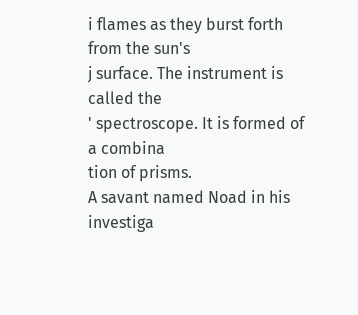i flames as they burst forth from the sun's
j surface. The instrument is called the
' spectroscope. It is formed of a combina
tion of prisms.
A savant named Noad in his investiga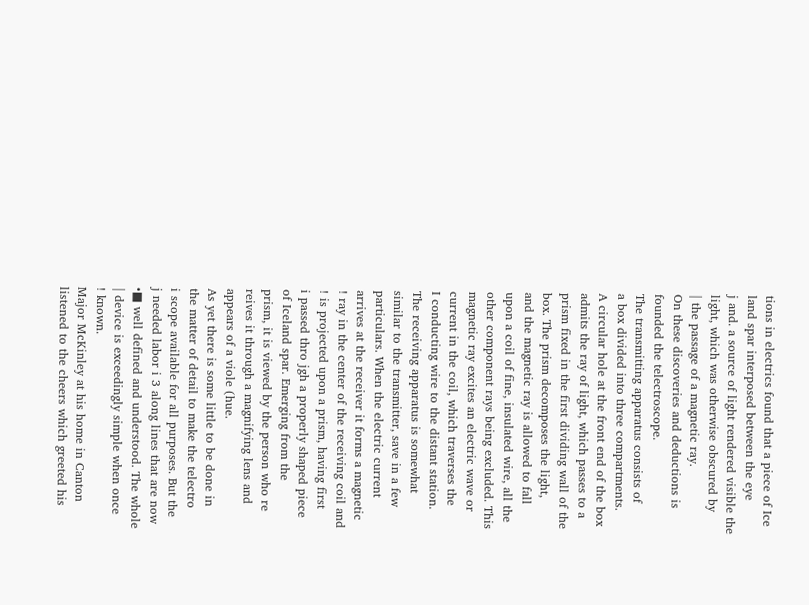tions in electrics found that a piece of Ice
land spar interposed between the eye
j and. a source of light rendered visible the
light, which was otherwise obscured by
| the passage of a magnetic ray.
On these discoveries and deductions is
founded the telectroscope.
The transmitting apparatus consists of
a box divided into three compartments.
A circular hole at the front end of the box
admits the ray of light, which passes to a
prism fixed in the first dividing wall of the
box. The prism decomposes the light,
and the magnetic ray is allowed to fall
upon a coil of fine, insulated wire, all the
other component rays being excluded. This
magnetic ray excites an electric wave or
current in the coil, which traverses the
I conducting wire to the distant station.
The receiving apparatus is somewhat
similar to the transmitter, save in a few
particulars. When the electric current
arrives at the receiver it forms a magnetic
! ray in the center of the receiving coil and
! is projected upon a prism, having first
i passed thro jgh a properly shaped piece
of Iceland spar. Emerging from the
prism, it is viewed by the person who re
reives it through a magnifying lens and
appears of a viole (hue.
As yet there is some little to be done in
the matter of detail to make the telectro
i scope available for all purposes. But the
j needed labor i 3 along lines that are now
•■ well defined and understood. The whole
| device is exceedingly simple when once
! known.
Major McKinley at his home in Canton
listened to the cheers which greeted his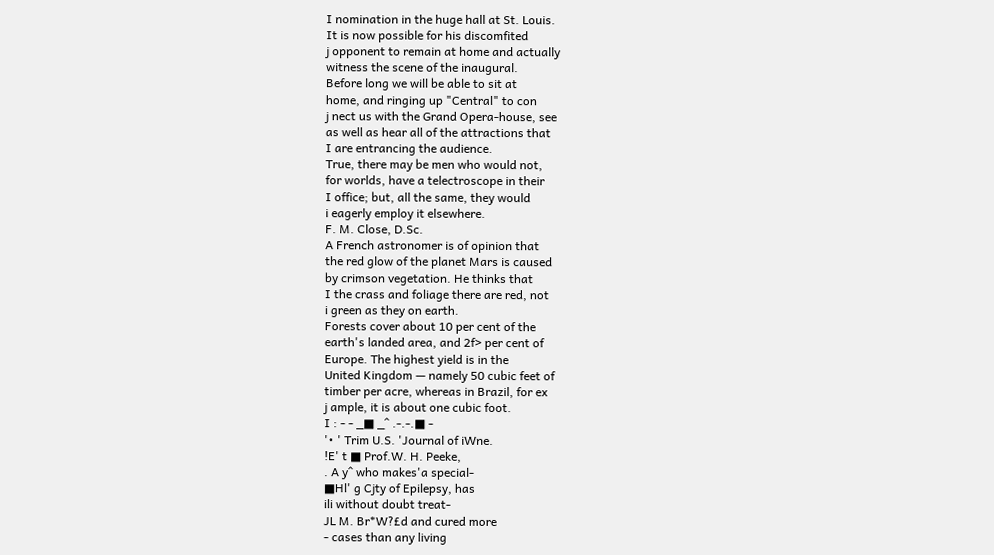I nomination in the huge hall at St. Louis.
It is now possible for his discomfited
j opponent to remain at home and actually
witness the scene of the inaugural.
Before long we will be able to sit at
home, and ringing up "Central" to con
j nect us with the Grand Opera-house, see
as well as hear all of the attractions that
I are entrancing the audience.
True, there may be men who would not,
for worlds, have a telectroscope in their
I office; but, all the same, they would
i eagerly employ it elsewhere.
F. M. Close, D.Sc.
A French astronomer is of opinion that
the red glow of the planet Mars is caused
by crimson vegetation. He thinks that
I the crass and foliage there are red, not
i green as they on earth.
Forests cover about 10 per cent of the
earth's landed area, and 2f> per cent of
Europe. The highest yield is in the
United Kingdom — namely 50 cubic feet of
timber per acre, whereas in Brazil, for ex
j ample, it is about one cubic foot.
I : - - _■ _^ .-.-.■ -
'• ' Trim U.S. 'Journal of iWne.
!E' t ■ Prof.W. H. Peeke,
. A y^ who makes'a special-
■Hl' g Cjty of Epilepsy, has
ili without doubt treat-
JL M. Br*W?£d and cured more
- cases than any living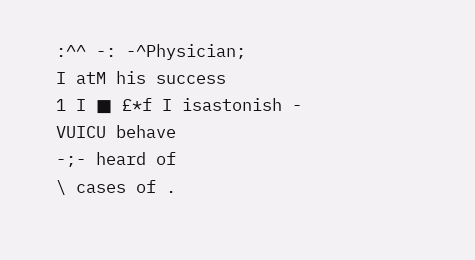:^^ -: -^Physician;
I atM his success
1 I ■ £*f I isastonish -
VUICU behave
-;- heard of
\ cases of .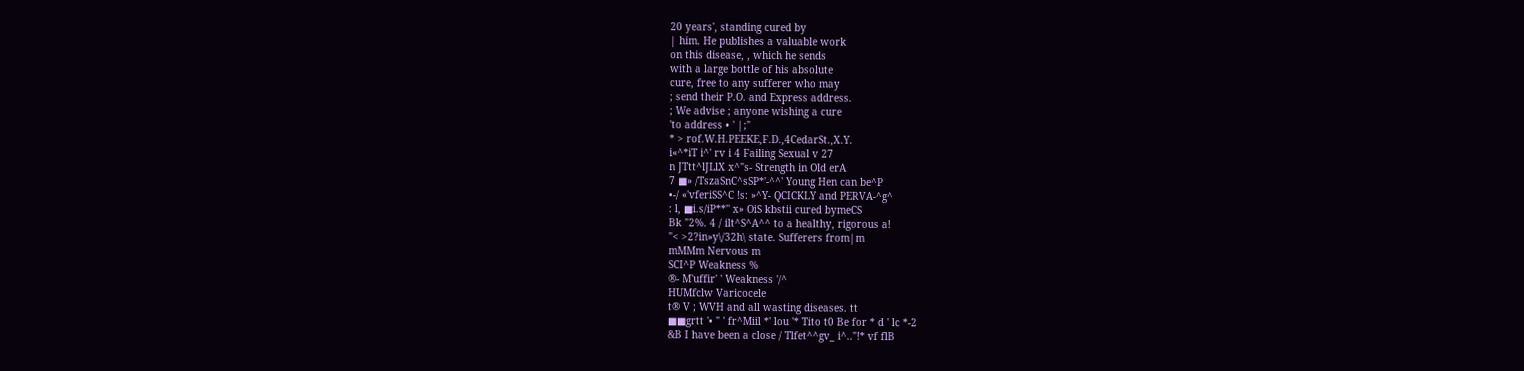20 years', standing cured by
| him. He publishes a valuable work
on this disease, , which he sends
with a large bottle of his absolute
cure, free to any sufferer who may
; send their P.O. and Express address.
; We advise ; anyone wishing a cure
'to address • ' |;"
* > rof.W.H.PEEKE,F.D.,4CedarSt.,X.Y.
i«^*iT i^' rv i 4 Failing Sexual v 27
n JTtt^lJLlX x^"s- Strength in Old erA
7 ■» /TszaSnC^sSP*'-^^' Young Hen can be^P
•-/ «'vferiSS^C !s: »^Y- QCICKLY and PERVA-^g^
: l, ■i.s/iP**'' x» OiS kbstii cured bymeCS
Bk "2%. 4 / ilt^S^A^^ to a healthy, rigorous a!
"< >2?in»y\/32h\ state. Sufferers from|m
mMMm Nervous m
SCI^P Weakness %
®- M'uffir' ' Weakness '/^
HUMfclw Varicocele
t® V ; WVH and all wasting diseases. tt
■■grtt '• " ' fr^Miil *' lou '* Tito t0 Be for * d ' lc *-2
&B I have been a close / Tlfet^^gv_ i^.."!* vf flB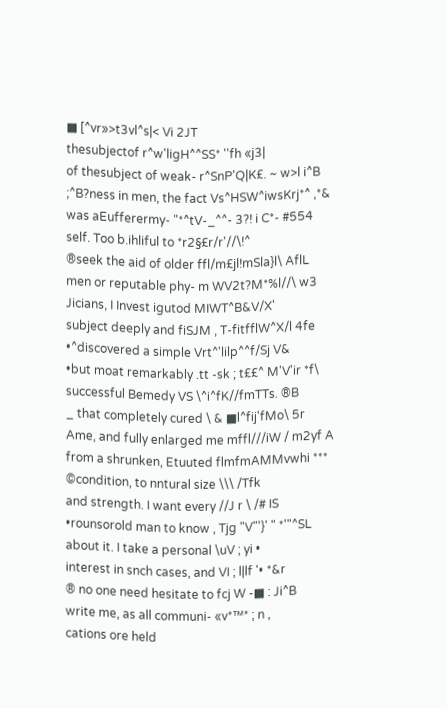■ [^vr»>t3vl^s|< Vi 2JT
thesubjectof r^w'ligH^^SS* ''fh «j3|
of thesubject of weak- r^SnP'Q|K£. ~ w>l i^B
;^B?ness in men, the fact Vs^HSW^iwsKrj*^ ,*&
was aEufferermy- "*^tV-_^^- 3?! i C*- #554
self. Too b.ihliful to *r2§£r/r'//\!^
®seek the aid of older ffl/m£jl!mSla}l\ AflL
men or reputable phy- m WV2t?M*%l//\ w3
Jicians, I Invest igutod MIWT^B&V/X'
subject deeply and fiSJM , T-fitfflW^X/l 4fe
•^discovered a simple Vrt^'lilp^^f/Sj V&
•but moat remarkably .tt -sk ; t££^ M'V'ir *f\
successful Bemedy VS \^i^fK//fmTTs. ®B
_ that completely cured \ & ■l^fij'fMo\ 5r
Ame, and fully enlarged me mffl///iW / m2yf A
from a shrunken, Etuuted flmfmAMMvwhi ***
©condition, to nntural size \\\ /Tfk
and strength. I want every //J r \ /# IS
•rounsorold man to know , Tjg "V"'}' " *'"^SL
about it. I take a personal \uV ; yi •
interest in snch cases, and VI ; l|lf '• *&r
® no one need hesitate to fcj W -■ : Ji^B
write me, as all communi- «v*™* ; n ,
cations ore held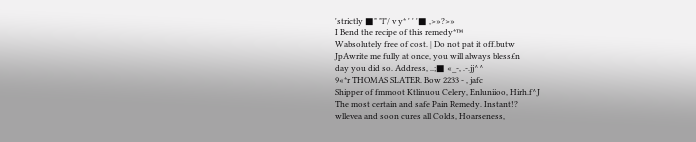'strictly ■" "l"/ v y* ' ' '■ ,>»?>»
I Bend the recipe of this remedy*™
Wabsolutely free of cost. | Do not pat it off.butw
JpAwrite me fully at once, you will always bless£n
day you did so. Address, ..;■ «_-, .-.jj^^
9«*r THOMAS SLATER. Bow 2233 - , jafc
Shipper of fmmoot Ktlinuou Celery, Enluniioo, Hirh.f^J
The most certain and safe Pain Remedy. Instant!?
wllevea and soon cures all Colds, Hoarseness,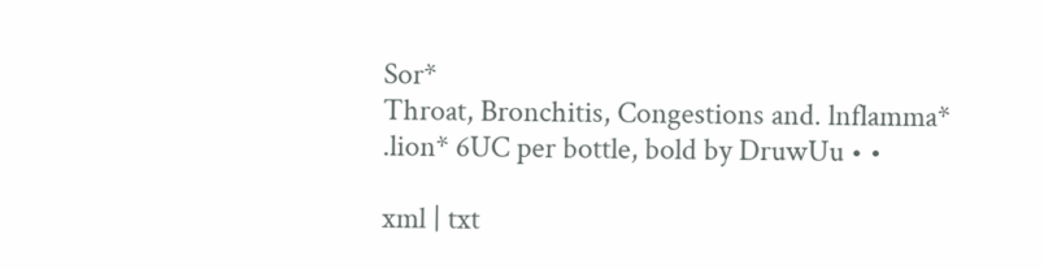Sor*
Throat, Bronchitis, Congestions and. lnflamma*
.lion* 6UC per bottle, bold by DruwUu • •

xml | txt